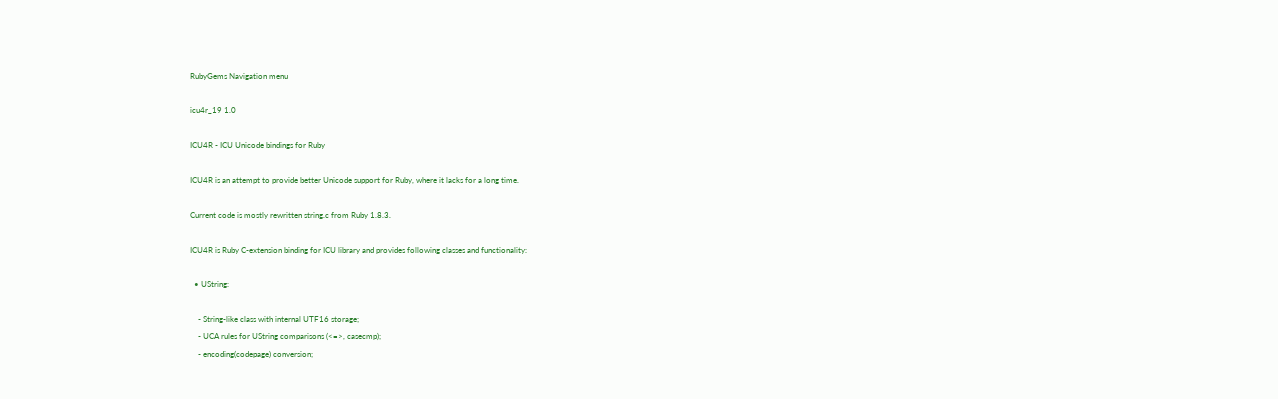RubyGems Navigation menu

icu4r_19 1.0

ICU4R - ICU Unicode bindings for Ruby

ICU4R is an attempt to provide better Unicode support for Ruby, where it lacks for a long time.

Current code is mostly rewritten string.c from Ruby 1.8.3.

ICU4R is Ruby C-extension binding for ICU library and provides following classes and functionality:

  • UString:

    - String-like class with internal UTF16 storage;
    - UCA rules for UString comparisons (<=>, casecmp);
    - encoding(codepage) conversion;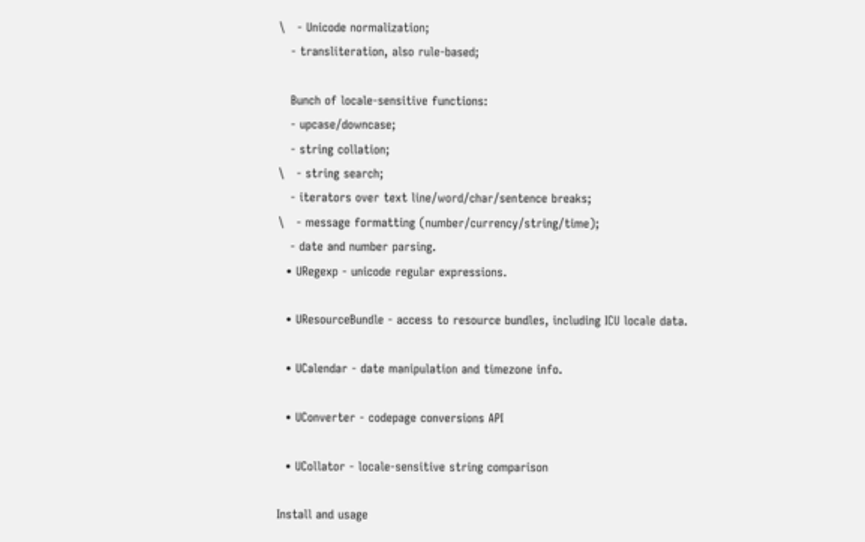\   - Unicode normalization;
   - transliteration, also rule-based;

   Bunch of locale-sensitive functions:
   - upcase/downcase;
   - string collation;
\   - string search;
   - iterators over text line/word/char/sentence breaks;
\   - message formatting (number/currency/string/time);
   - date and number parsing.
  • URegexp - unicode regular expressions.

  • UResourceBundle - access to resource bundles, including ICU locale data.

  • UCalendar - date manipulation and timezone info.

  • UConverter - codepage conversions API

  • UCollator - locale-sensitive string comparison

Install and usage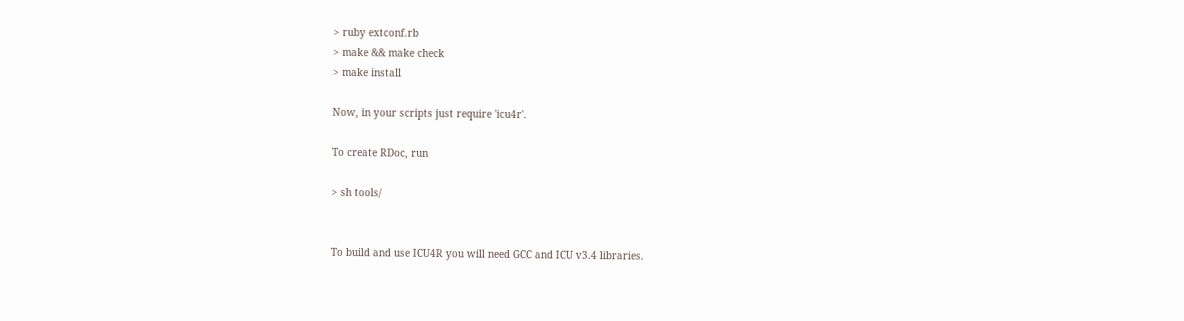> ruby extconf.rb
> make && make check
> make install

Now, in your scripts just require 'icu4r'.

To create RDoc, run

> sh tools/


To build and use ICU4R you will need GCC and ICU v3.4 libraries.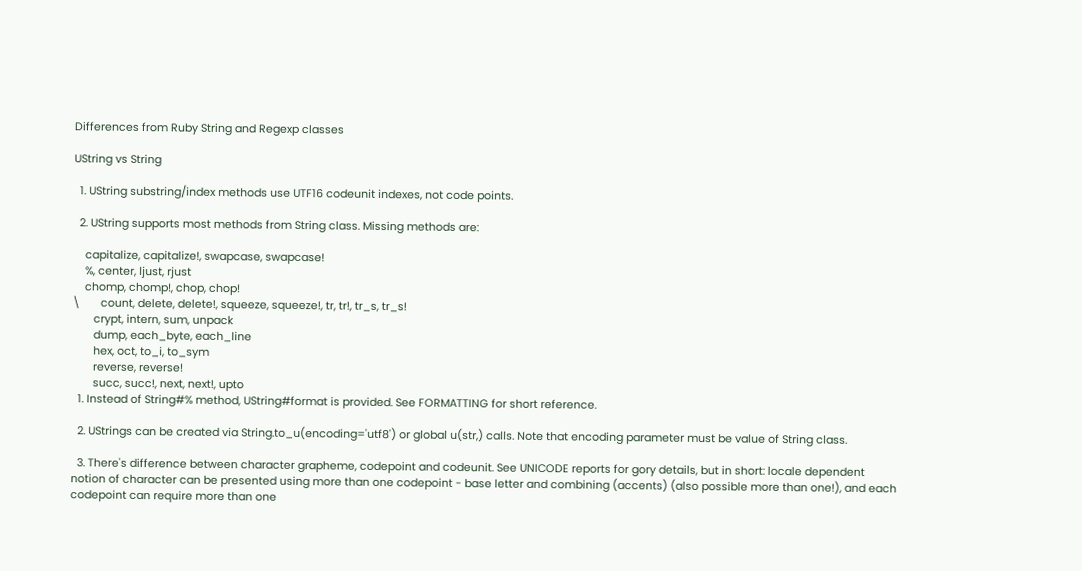Differences from Ruby String and Regexp classes

UString vs String

  1. UString substring/index methods use UTF16 codeunit indexes, not code points.

  2. UString supports most methods from String class. Missing methods are:

    capitalize, capitalize!, swapcase, swapcase!
    %, center, ljust, rjust
    chomp, chomp!, chop, chop!
\       count, delete, delete!, squeeze, squeeze!, tr, tr!, tr_s, tr_s!
       crypt, intern, sum, unpack
       dump, each_byte, each_line
       hex, oct, to_i, to_sym
       reverse, reverse!
       succ, succ!, next, next!, upto
  1. Instead of String#% method, UString#format is provided. See FORMATTING for short reference.

  2. UStrings can be created via String.to_u(encoding='utf8') or global u(str,) calls. Note that encoding parameter must be value of String class.

  3. There's difference between character grapheme, codepoint and codeunit. See UNICODE reports for gory details, but in short: locale dependent notion of character can be presented using more than one codepoint - base letter and combining (accents) (also possible more than one!), and each codepoint can require more than one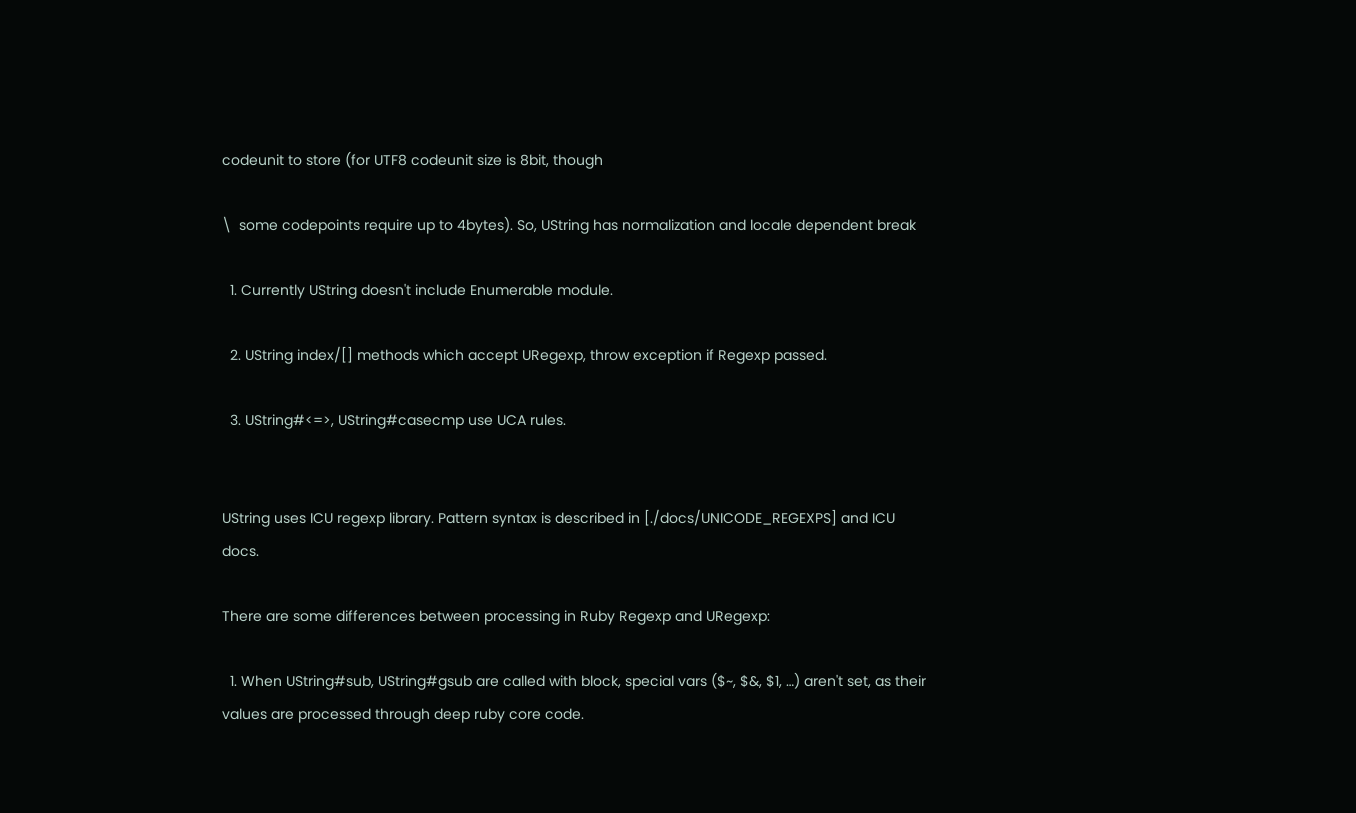codeunit to store (for UTF8 codeunit size is 8bit, though

\  some codepoints require up to 4bytes). So, UString has normalization and locale dependent break

  1. Currently UString doesn't include Enumerable module.

  2. UString index/[] methods which accept URegexp, throw exception if Regexp passed.

  3. UString#<=>, UString#casecmp use UCA rules.


UString uses ICU regexp library. Pattern syntax is described in [./docs/UNICODE_REGEXPS] and ICU docs.

There are some differences between processing in Ruby Regexp and URegexp:

  1. When UString#sub, UString#gsub are called with block, special vars ($~, $&, $1, …) aren't set, as their values are processed through deep ruby core code.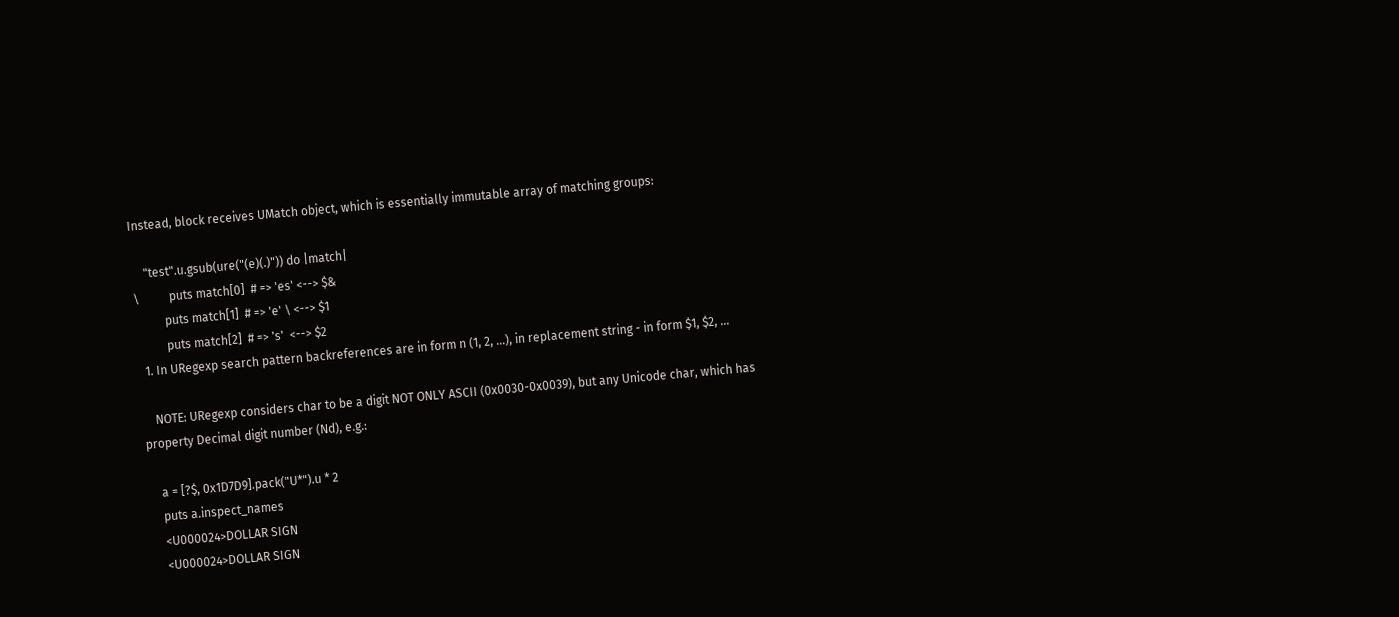Instead, block receives UMatch object, which is essentially immutable array of matching groups:

    "test".u.gsub(ure("(e)(.)")) do |match|
\          puts match[0]  # => 'es' <--> $&
          puts match[1]  # => 'e' \ <--> $1
          puts match[2]  # => 's'  <--> $2
  1. In URegexp search pattern backreferences are in form n (1, 2, …), in replacement string - in form $1, $2, …

    NOTE: URegexp considers char to be a digit NOT ONLY ASCII (0x0030-0x0039), but any Unicode char, which has property Decimal digit number (Nd), e.g.:

    a = [?$, 0x1D7D9].pack("U*").u * 2
    puts a.inspect_names
    <U000024>DOLLAR SIGN
    <U000024>DOLLAR SIGN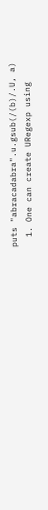puts "abracadabra".u.gsub(/(b)/.U, a)
  1. One can create URegexp using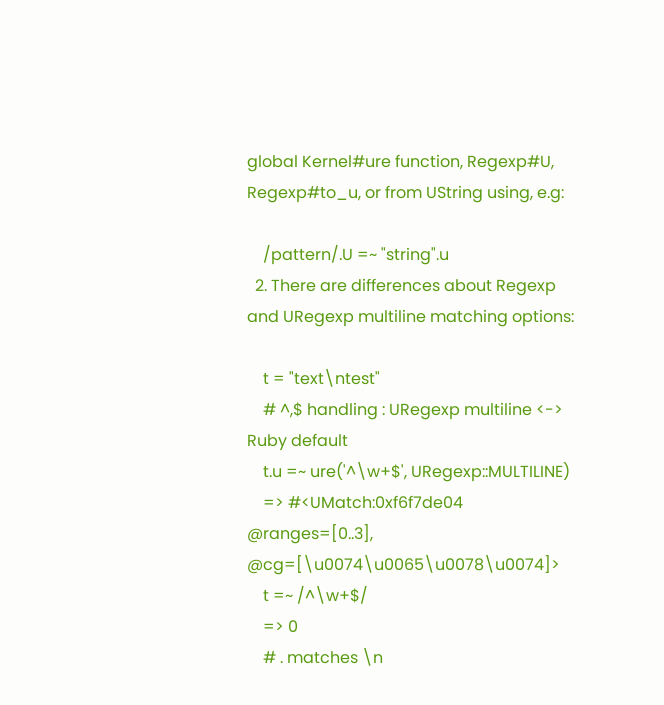global Kernel#ure function, Regexp#U, Regexp#to_u, or from UString using, e.g:

    /pattern/.U =~ "string".u
  2. There are differences about Regexp and URegexp multiline matching options:

    t = "text\ntest"
    # ^,$ handling : URegexp multiline <-> Ruby default
    t.u =~ ure('^\w+$', URegexp::MULTILINE)
    => #<UMatch:0xf6f7de04 @ranges=[0..3], @cg=[\u0074\u0065\u0078\u0074]>
    t =~ /^\w+$/
    => 0
    # . matches \n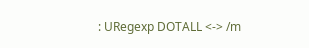: URegexp DOTALL <-> /m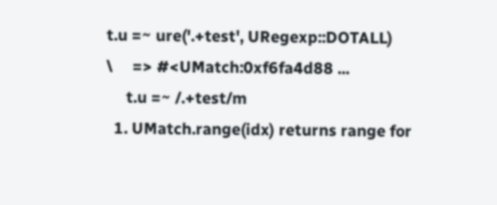t.u =~ ure('.+test', URegexp::DOTALL)
\     => #<UMatch:0xf6fa4d88 ...
     t.u =~ /.+test/m
  1. UMatch.range(idx) returns range for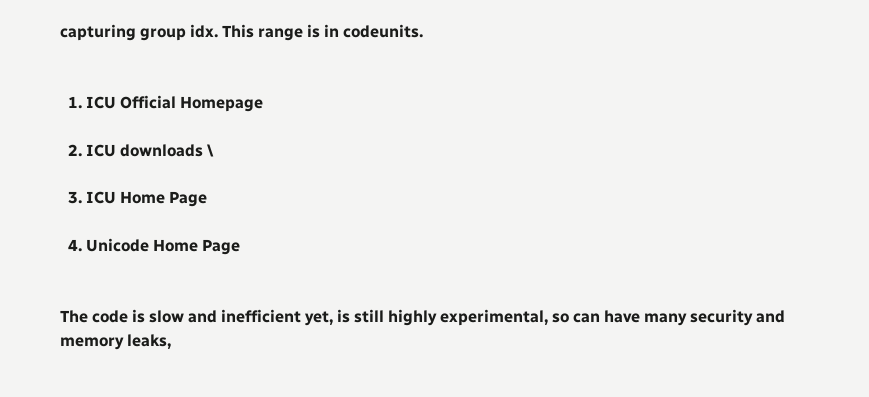capturing group idx. This range is in codeunits.


  1. ICU Official Homepage

  2. ICU downloads \

  3. ICU Home Page

  4. Unicode Home Page


The code is slow and inefficient yet, is still highly experimental, so can have many security and memory leaks,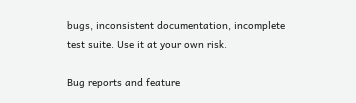bugs, inconsistent documentation, incomplete test suite. Use it at your own risk.

Bug reports and feature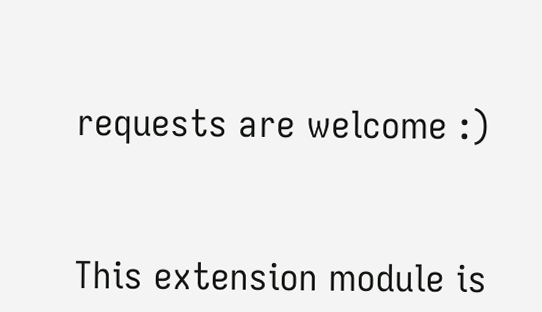requests are welcome :)


This extension module is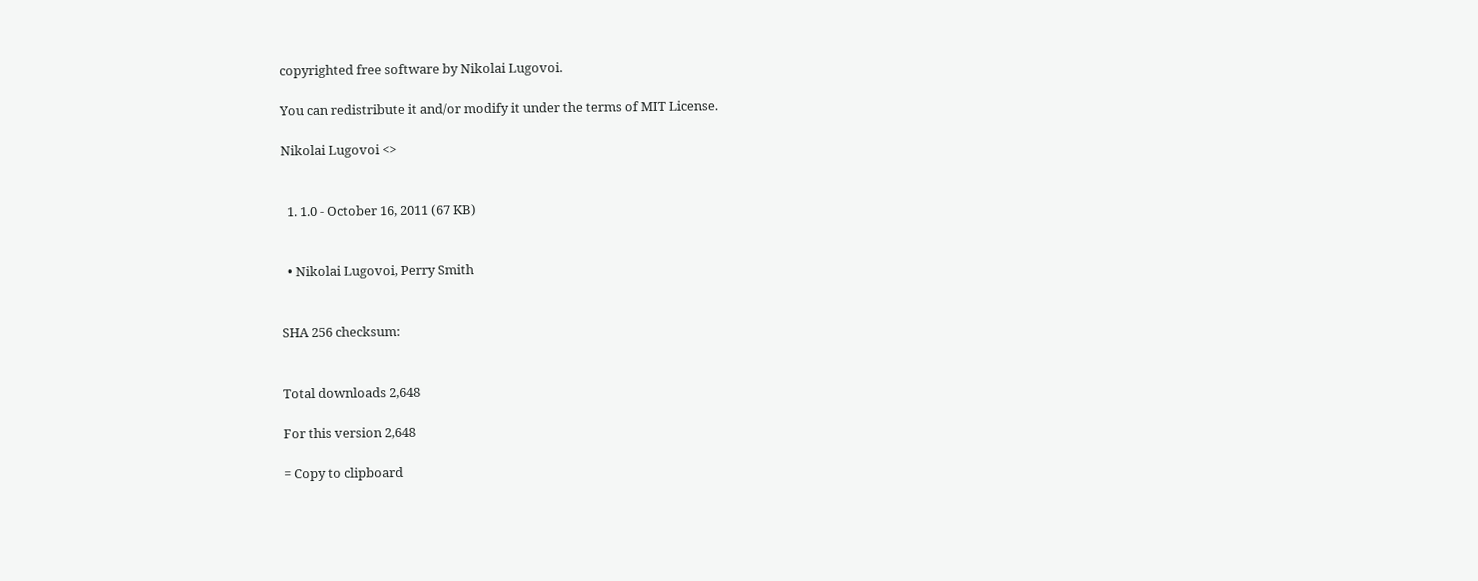copyrighted free software by Nikolai Lugovoi.

You can redistribute it and/or modify it under the terms of MIT License.

Nikolai Lugovoi <>


  1. 1.0 - October 16, 2011 (67 KB)


  • Nikolai Lugovoi, Perry Smith


SHA 256 checksum:


Total downloads 2,648

For this version 2,648

= Copy to clipboard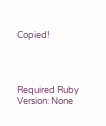Copied!




Required Ruby Version: None